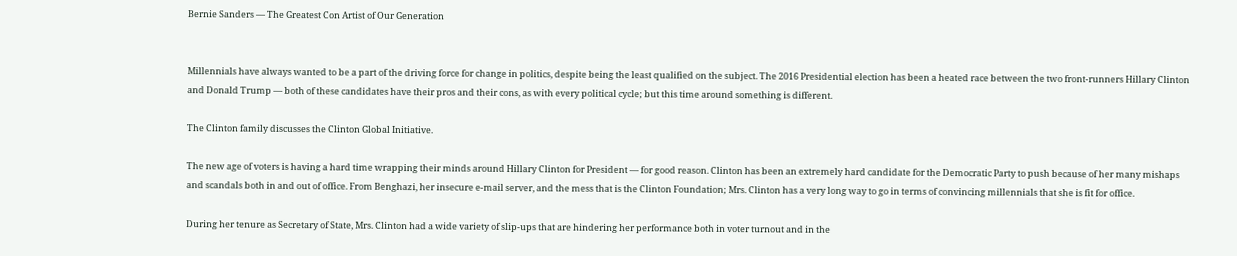Bernie Sanders — The Greatest Con Artist of Our Generation


Millennials have always wanted to be a part of the driving force for change in politics, despite being the least qualified on the subject. The 2016 Presidential election has been a heated race between the two front-runners Hillary Clinton and Donald Trump — both of these candidates have their pros and their cons, as with every political cycle; but this time around something is different.

The Clinton family discusses the Clinton Global Initiative.

The new age of voters is having a hard time wrapping their minds around Hillary Clinton for President — for good reason. Clinton has been an extremely hard candidate for the Democratic Party to push because of her many mishaps and scandals both in and out of office. From Benghazi, her insecure e-mail server, and the mess that is the Clinton Foundation; Mrs. Clinton has a very long way to go in terms of convincing millennials that she is fit for office.

During her tenure as Secretary of State, Mrs. Clinton had a wide variety of slip-ups that are hindering her performance both in voter turnout and in the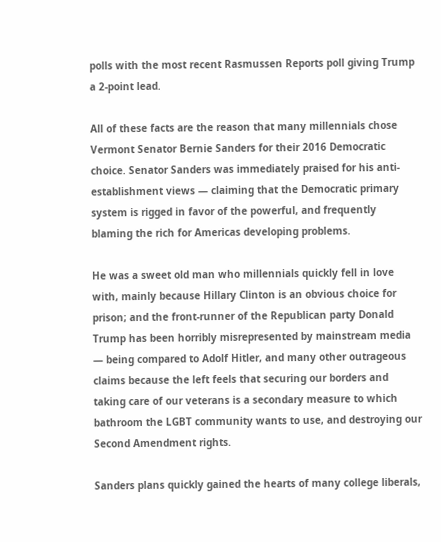polls with the most recent Rasmussen Reports poll giving Trump a 2-point lead.

All of these facts are the reason that many millennials chose Vermont Senator Bernie Sanders for their 2016 Democratic choice. Senator Sanders was immediately praised for his anti-establishment views — claiming that the Democratic primary system is rigged in favor of the powerful, and frequently blaming the rich for Americas developing problems.

He was a sweet old man who millennials quickly fell in love with, mainly because Hillary Clinton is an obvious choice for prison; and the front-runner of the Republican party Donald Trump has been horribly misrepresented by mainstream media — being compared to Adolf Hitler, and many other outrageous claims because the left feels that securing our borders and taking care of our veterans is a secondary measure to which bathroom the LGBT community wants to use, and destroying our Second Amendment rights.

Sanders plans quickly gained the hearts of many college liberals,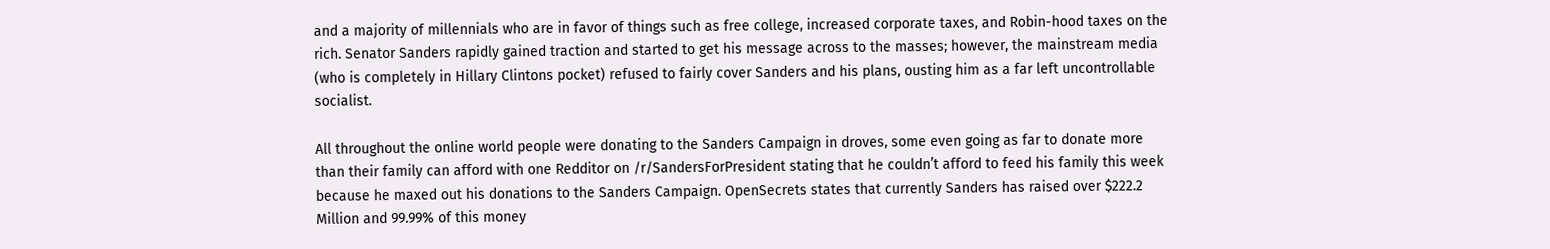and a majority of millennials who are in favor of things such as free college, increased corporate taxes, and Robin-hood taxes on the rich. Senator Sanders rapidly gained traction and started to get his message across to the masses; however, the mainstream media (who is completely in Hillary Clintons pocket) refused to fairly cover Sanders and his plans, ousting him as a far left uncontrollable socialist.

All throughout the online world people were donating to the Sanders Campaign in droves, some even going as far to donate more than their family can afford with one Redditor on /r/SandersForPresident stating that he couldn’t afford to feed his family this week because he maxed out his donations to the Sanders Campaign. OpenSecrets states that currently Sanders has raised over $222.2 Million and 99.99% of this money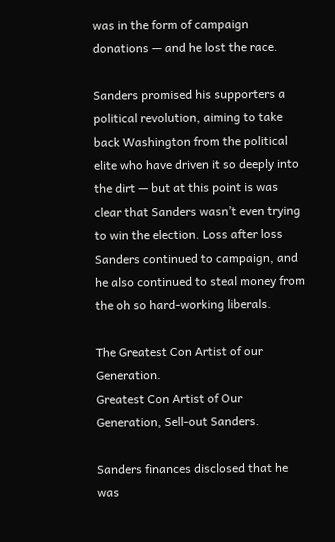was in the form of campaign donations — and he lost the race.

Sanders promised his supporters a political revolution, aiming to take back Washington from the political elite who have driven it so deeply into the dirt — but at this point is was clear that Sanders wasn’t even trying to win the election. Loss after loss Sanders continued to campaign, and he also continued to steal money from the oh so hard-working liberals.

The Greatest Con Artist of our Generation.
Greatest Con Artist of Our Generation, Sell-out Sanders.

Sanders finances disclosed that he was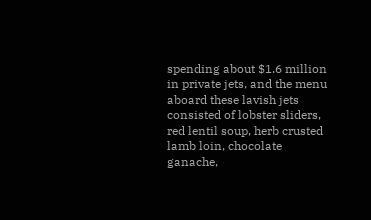spending about $1.6 million in private jets, and the menu aboard these lavish jets consisted of lobster sliders, red lentil soup, herb crusted lamb loin, chocolate ganache,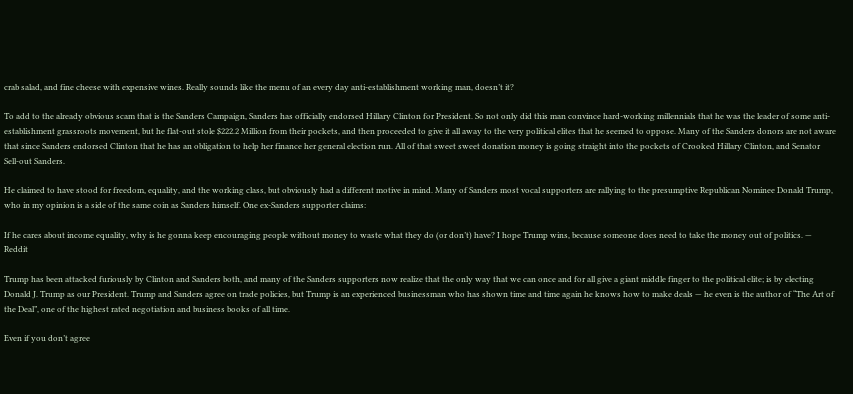crab salad, and fine cheese with expensive wines. Really sounds like the menu of an every day anti-establishment working man, doesn’t it?

To add to the already obvious scam that is the Sanders Campaign, Sanders has officially endorsed Hillary Clinton for President. So not only did this man convince hard-working millennials that he was the leader of some anti-establishment grassroots movement, but he flat-out stole $222.2 Million from their pockets, and then proceeded to give it all away to the very political elites that he seemed to oppose. Many of the Sanders donors are not aware that since Sanders endorsed Clinton that he has an obligation to help her finance her general election run. All of that sweet sweet donation money is going straight into the pockets of Crooked Hillary Clinton, and Senator Sell-out Sanders.

He claimed to have stood for freedom, equality, and the working class, but obviously had a different motive in mind. Many of Sanders most vocal supporters are rallying to the presumptive Republican Nominee Donald Trump, who in my opinion is a side of the same coin as Sanders himself. One ex-Sanders supporter claims:

If he cares about income equality, why is he gonna keep encouraging people without money to waste what they do (or don’t) have? I hope Trump wins, because someone does need to take the money out of politics. — Reddit

Trump has been attacked furiously by Clinton and Sanders both, and many of the Sanders supporters now realize that the only way that we can once and for all give a giant middle finger to the political elite; is by electing Donald J. Trump as our President. Trump and Sanders agree on trade policies, but Trump is an experienced businessman who has shown time and time again he knows how to make deals — he even is the author of “The Art of the Deal”, one of the highest rated negotiation and business books of all time.

Even if you don’t agree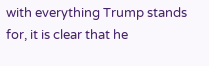with everything Trump stands for, it is clear that he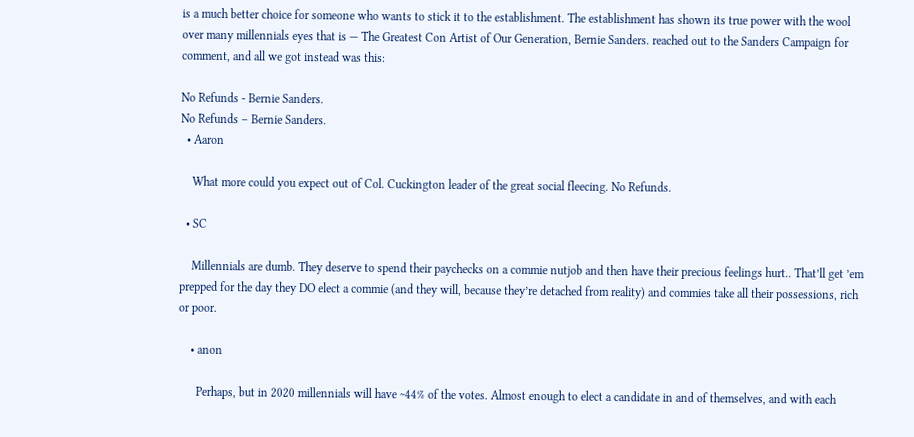is a much better choice for someone who wants to stick it to the establishment. The establishment has shown its true power with the wool over many millennials eyes that is — The Greatest Con Artist of Our Generation, Bernie Sanders. reached out to the Sanders Campaign for comment, and all we got instead was this:

No Refunds - Bernie Sanders.
No Refunds – Bernie Sanders.
  • Aaron

    What more could you expect out of Col. Cuckington leader of the great social fleecing. No Refunds.

  • SC

    Millennials are dumb. They deserve to spend their paychecks on a commie nutjob and then have their precious feelings hurt.. That’ll get ’em prepped for the day they DO elect a commie (and they will, because they’re detached from reality) and commies take all their possessions, rich or poor.

    • anon

      Perhaps, but in 2020 millennials will have ~44% of the votes. Almost enough to elect a candidate in and of themselves, and with each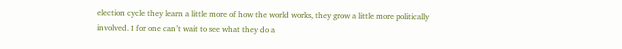election cycle they learn a little more of how the world works, they grow a little more politically involved. I for one can’t wait to see what they do a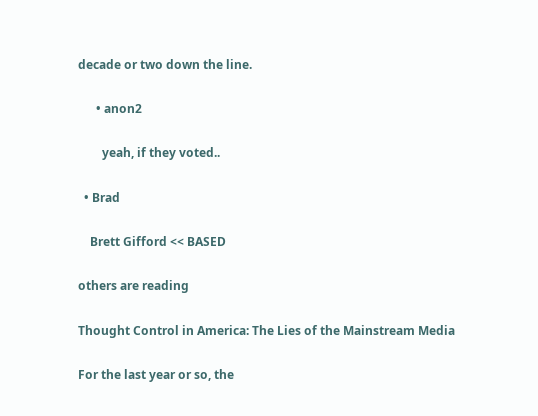decade or two down the line.

      • anon2

        yeah, if they voted..

  • Brad

    Brett Gifford << BASED

others are reading

Thought Control in America: The Lies of the Mainstream Media

For the last year or so, the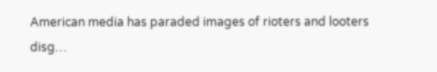American media has paraded images of rioters and looters disg…